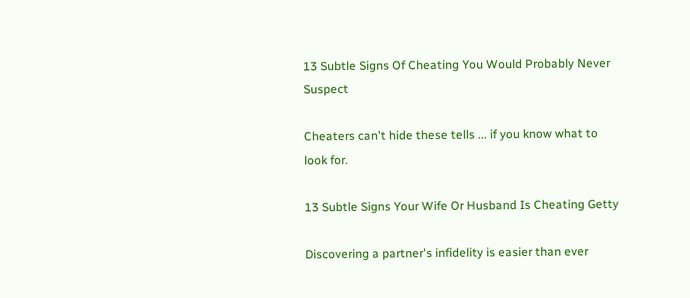13 Subtle Signs Of Cheating You Would Probably Never Suspect

Cheaters can't hide these tells ... if you know what to look for.

13 Subtle Signs Your Wife Or Husband Is Cheating Getty

Discovering a partner's infidelity is easier than ever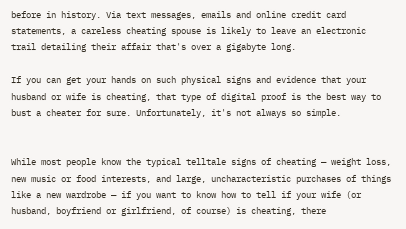before in history. Via text messages, emails and online credit card statements, a careless cheating spouse is likely to leave an electronic trail detailing their affair that's over a gigabyte long.

If you can get your hands on such physical signs and evidence that your husband or wife is cheating, that type of digital proof is the best way to bust a cheater for sure. Unfortunately, it's not always so simple.


While most people know the typical telltale signs of cheating — weight loss, new music or food interests, and large, uncharacteristic purchases of things like a new wardrobe — if you want to know how to tell if your wife (or husband, boyfriend or girlfriend, of course) is cheating, there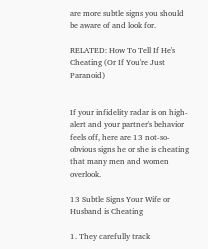are more subtle signs you should be aware of and look for.

RELATED: How To Tell If He's Cheating (Or If You're Just Paranoid)


If your infidelity radar is on high-alert and your partner's behavior feels off, here are 13 not-so-obvious signs he or she is cheating that many men and women overlook.

13 Subtle Signs Your Wife or Husband is Cheating

1. They carefully track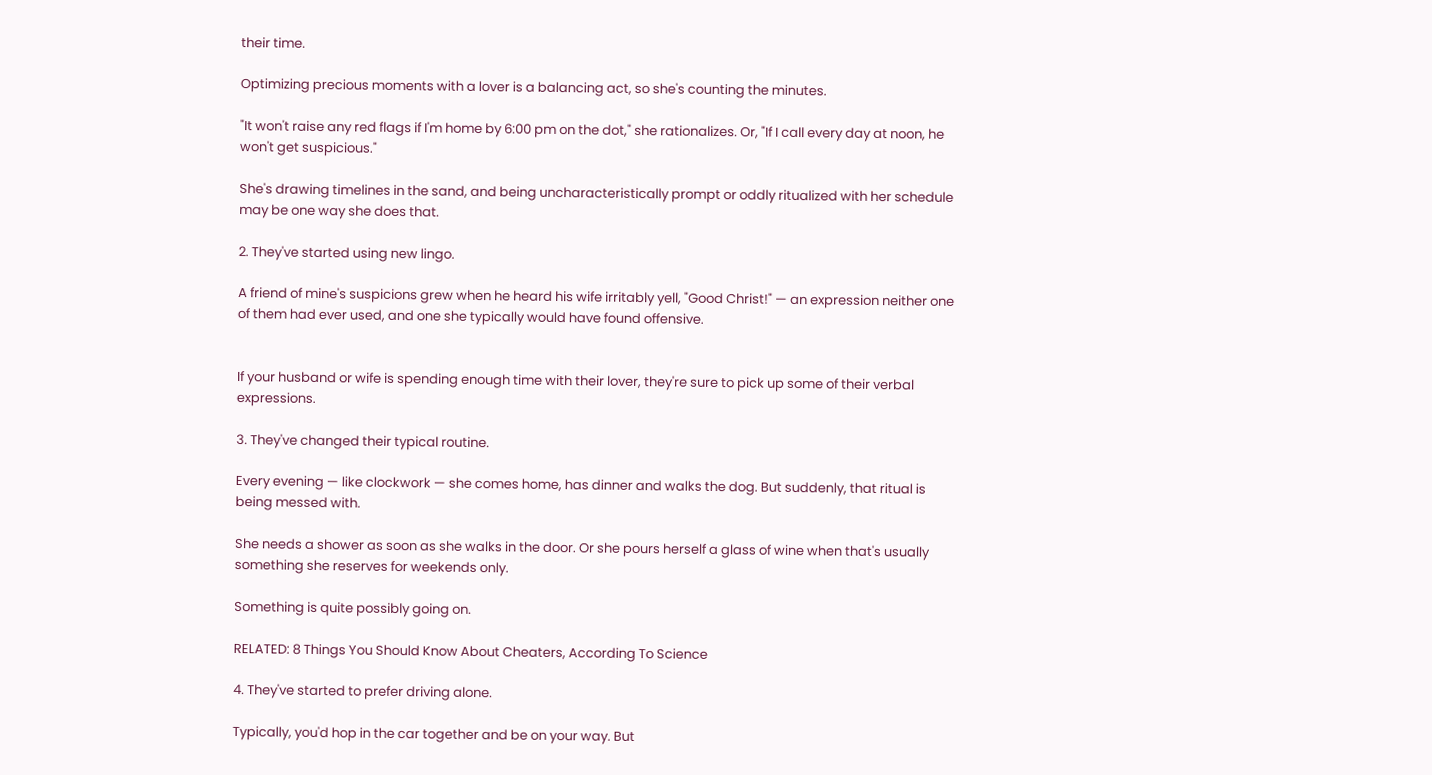their time.

Optimizing precious moments with a lover is a balancing act, so she's counting the minutes.

"It won't raise any red flags if I'm home by 6:00 pm on the dot," she rationalizes. Or, "If I call every day at noon, he won't get suspicious."

She's drawing timelines in the sand, and being uncharacteristically prompt or oddly ritualized with her schedule may be one way she does that.

2. They've started using new lingo.

A friend of mine's suspicions grew when he heard his wife irritably yell, "Good Christ!" — an expression neither one of them had ever used, and one she typically would have found offensive.


If your husband or wife is spending enough time with their lover, they're sure to pick up some of their verbal expressions.

3. They've changed their typical routine.

Every evening — like clockwork — she comes home, has dinner and walks the dog. But suddenly, that ritual is being messed with.

She needs a shower as soon as she walks in the door. Or she pours herself a glass of wine when that's usually something she reserves for weekends only.

Something is quite possibly going on.

RELATED: 8 Things You Should Know About Cheaters, According To Science

4. They've started to prefer driving alone.

Typically, you'd hop in the car together and be on your way. But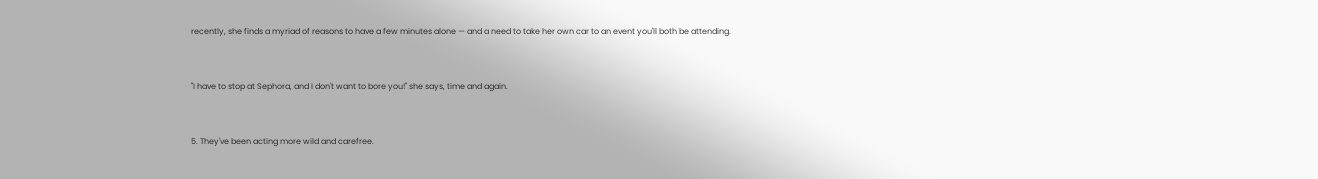recently, she finds a myriad of reasons to have a few minutes alone — and a need to take her own car to an event you'll both be attending.


"I have to stop at Sephora, and I don't want to bore you!" she says, time and again.


5. They've been acting more wild and carefree.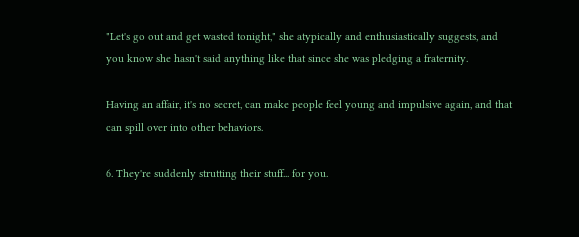"Let's go out and get wasted tonight," she atypically and enthusiastically suggests, and you know she hasn't said anything like that since she was pledging a fraternity.

Having an affair, it's no secret, can make people feel young and impulsive again, and that can spill over into other behaviors.

6. They're suddenly strutting their stuff... for you.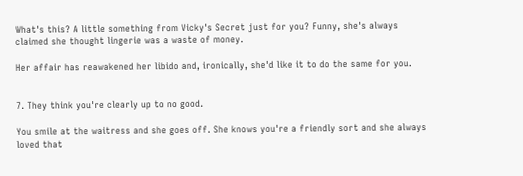What's this? A little something from Vicky's Secret just for you? Funny, she's always claimed she thought lingerie was a waste of money.

Her affair has reawakened her libido and, ironically, she'd like it to do the same for you.


7. They think you're clearly up to no good.

You smile at the waitress and she goes off. She knows you're a friendly sort and she always loved that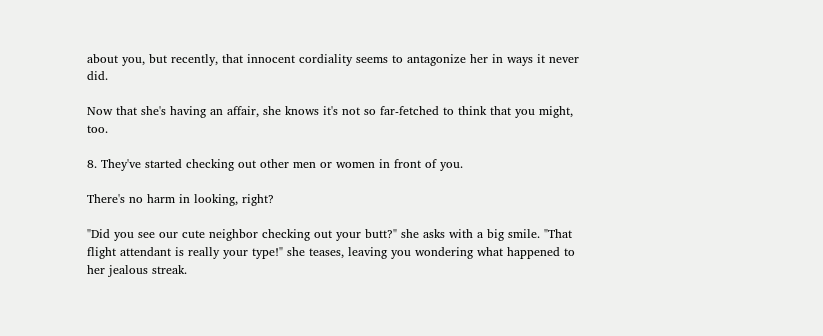about you, but recently, that innocent cordiality seems to antagonize her in ways it never did.

Now that she's having an affair, she knows it's not so far-fetched to think that you might, too.

8. They've started checking out other men or women in front of you.

There's no harm in looking, right?

"Did you see our cute neighbor checking out your butt?" she asks with a big smile. "That flight attendant is really your type!" she teases, leaving you wondering what happened to her jealous streak.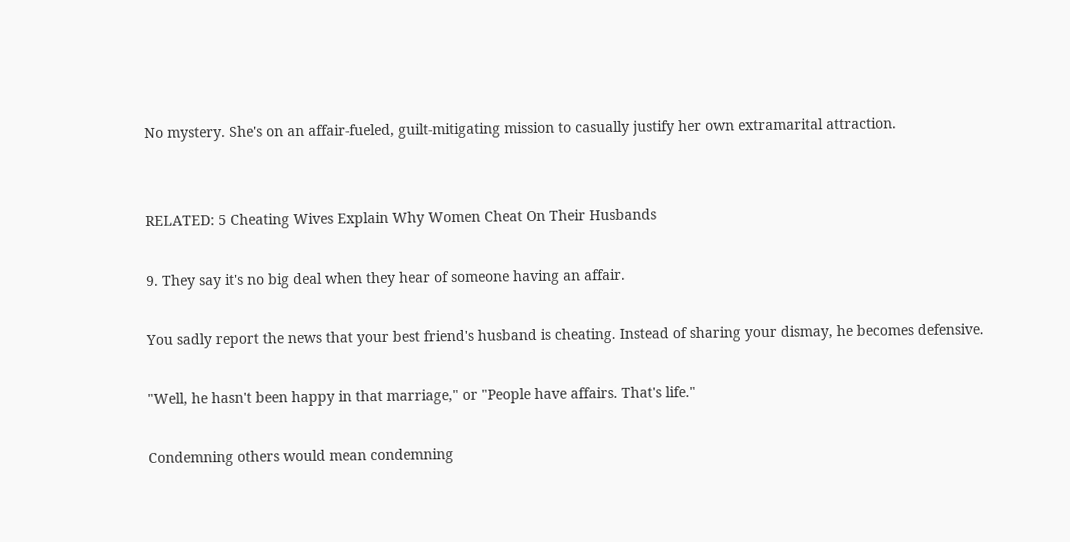No mystery. She's on an affair-fueled, guilt-mitigating mission to casually justify her own extramarital attraction.


RELATED: 5 Cheating Wives Explain Why Women Cheat On Their Husbands

9. They say it's no big deal when they hear of someone having an affair.

You sadly report the news that your best friend's husband is cheating. Instead of sharing your dismay, he becomes defensive.

"Well, he hasn't been happy in that marriage," or "People have affairs. That's life."

Condemning others would mean condemning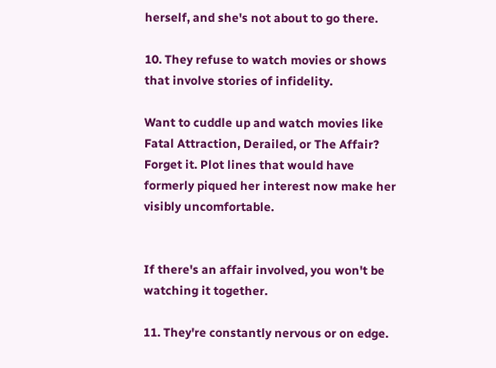herself, and she's not about to go there.

10. They refuse to watch movies or shows that involve stories of infidelity.

Want to cuddle up and watch movies like Fatal Attraction, Derailed, or The Affair? Forget it. Plot lines that would have formerly piqued her interest now make her visibly uncomfortable.


If there's an affair involved, you won't be watching it together.

11. They're constantly nervous or on edge.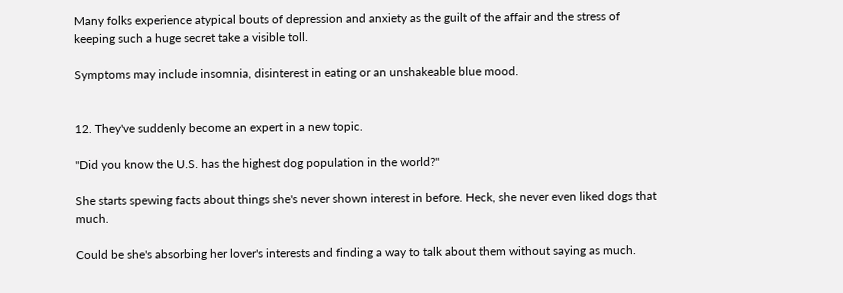Many folks experience atypical bouts of depression and anxiety as the guilt of the affair and the stress of keeping such a huge secret take a visible toll.

Symptoms may include insomnia, disinterest in eating or an unshakeable blue mood.


12. They've suddenly become an expert in a new topic.

"Did you know the U.S. has the highest dog population in the world?"

She starts spewing facts about things she's never shown interest in before. Heck, she never even liked dogs that much.

Could be she's absorbing her lover's interests and finding a way to talk about them without saying as much.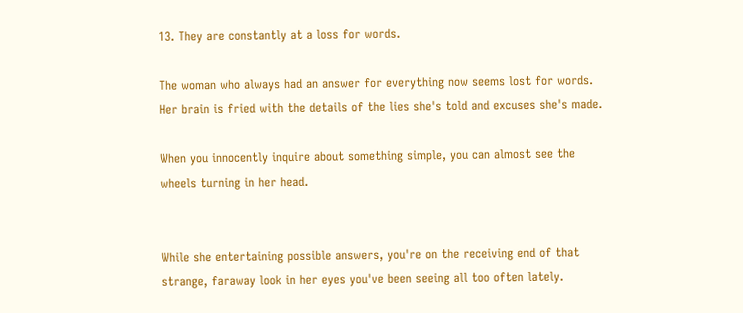13. They are constantly at a loss for words.

The woman who always had an answer for everything now seems lost for words. Her brain is fried with the details of the lies she's told and excuses she's made.

When you innocently inquire about something simple, you can almost see the wheels turning in her head.


While she entertaining possible answers, you're on the receiving end of that strange, faraway look in her eyes you've been seeing all too often lately.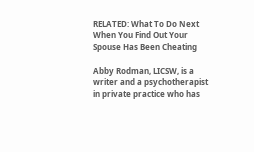RELATED: What To Do Next When You Find Out Your Spouse Has Been Cheating

Abby Rodman, LICSW, is a writer and a psychotherapist in private practice who has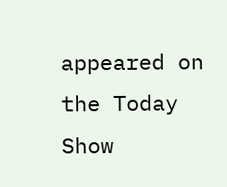appeared on the Today Show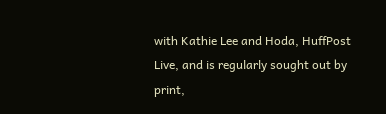with Kathie Lee and Hoda, HuffPost Live, and is regularly sought out by print,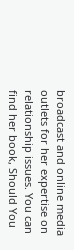broadcast and online media outlets for her expertise on relationship issues. You can find her book, Should You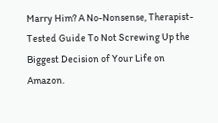Marry Him? A No-Nonsense, Therapist-Tested Guide To Not Screwing Up the Biggest Decision of Your Life on Amazon.